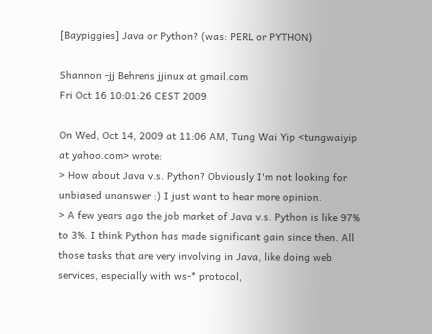[Baypiggies] Java or Python? (was: PERL or PYTHON)

Shannon -jj Behrens jjinux at gmail.com
Fri Oct 16 10:01:26 CEST 2009

On Wed, Oct 14, 2009 at 11:06 AM, Tung Wai Yip <tungwaiyip at yahoo.com> wrote:
> How about Java v.s. Python? Obviously I'm not looking for unbiased unanswer :) I just want to hear more opinion.
> A few years ago the job market of Java v.s. Python is like 97% to 3%. I think Python has made significant gain since then. All those tasks that are very involving in Java, like doing web services, especially with ws-* protocol,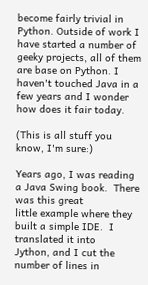become fairly trivial in Python. Outside of work I have started a number of geeky projects, all of them are base on Python. I haven't touched Java in a few years and I wonder how does it fair today.

(This is all stuff you know, I'm sure:)

Years ago, I was reading a Java Swing book.  There was this great
little example where they built a simple IDE.  I translated it into
Jython, and I cut the number of lines in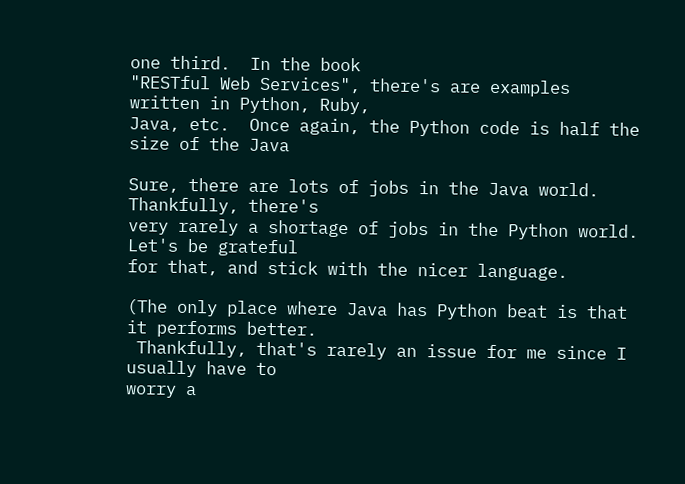one third.  In the book
"RESTful Web Services", there's are examples written in Python, Ruby,
Java, etc.  Once again, the Python code is half the size of the Java

Sure, there are lots of jobs in the Java world.  Thankfully, there's
very rarely a shortage of jobs in the Python world.  Let's be grateful
for that, and stick with the nicer language.

(The only place where Java has Python beat is that it performs better.
 Thankfully, that's rarely an issue for me since I usually have to
worry a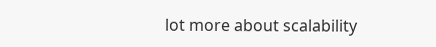lot more about scalability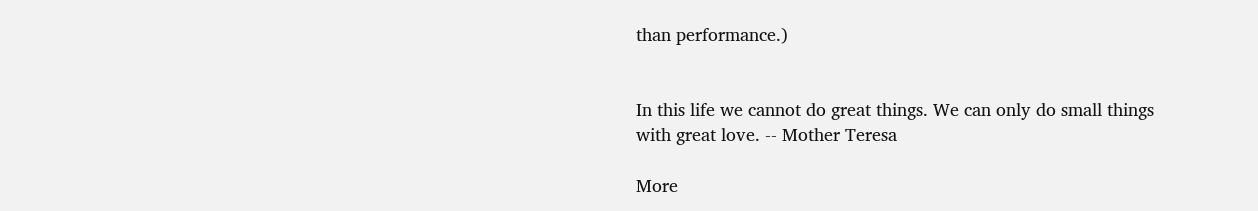than performance.)


In this life we cannot do great things. We can only do small things
with great love. -- Mother Teresa

More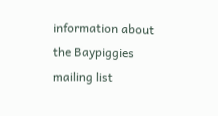information about the Baypiggies mailing list